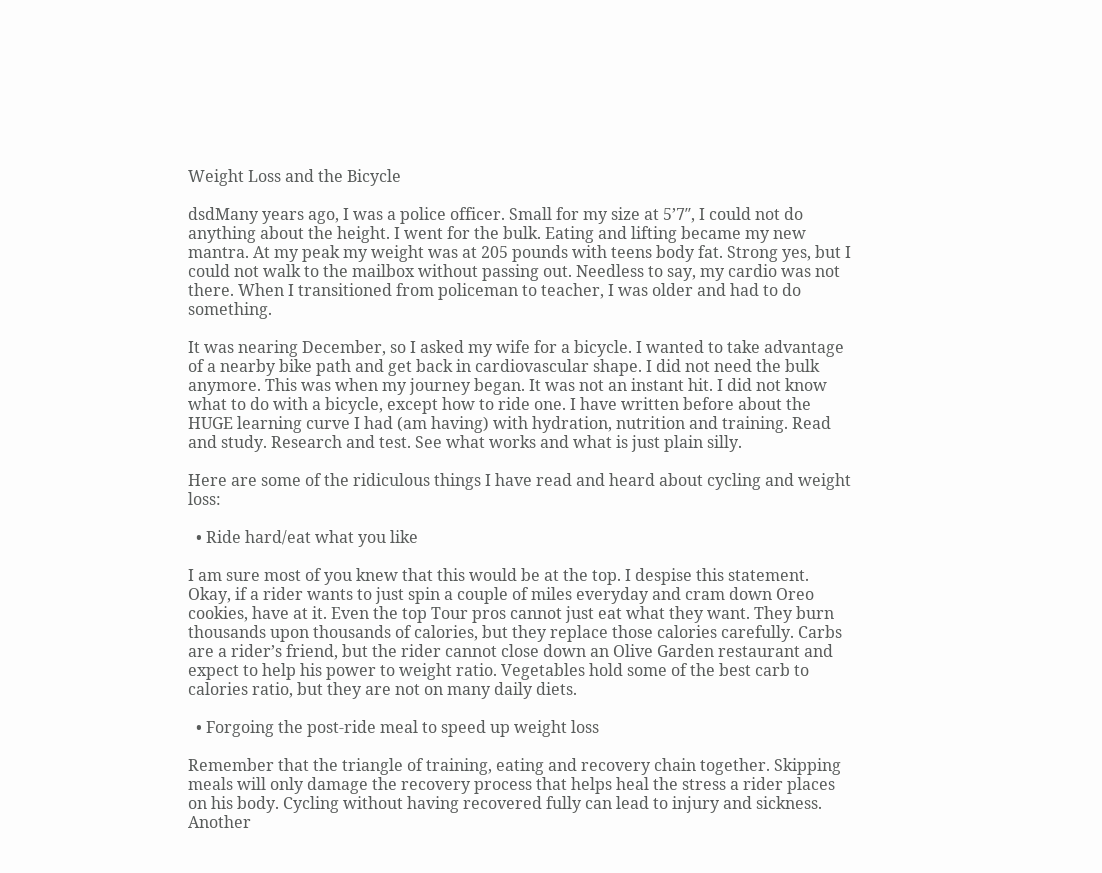Weight Loss and the Bicycle

dsdMany years ago, I was a police officer. Small for my size at 5’7″, I could not do anything about the height. I went for the bulk. Eating and lifting became my new mantra. At my peak my weight was at 205 pounds with teens body fat. Strong yes, but I could not walk to the mailbox without passing out. Needless to say, my cardio was not there. When I transitioned from policeman to teacher, I was older and had to do something.

It was nearing December, so I asked my wife for a bicycle. I wanted to take advantage of a nearby bike path and get back in cardiovascular shape. I did not need the bulk anymore. This was when my journey began. It was not an instant hit. I did not know what to do with a bicycle, except how to ride one. I have written before about the HUGE learning curve I had (am having) with hydration, nutrition and training. Read and study. Research and test. See what works and what is just plain silly.

Here are some of the ridiculous things I have read and heard about cycling and weight loss:

  • Ride hard/eat what you like

I am sure most of you knew that this would be at the top. I despise this statement. Okay, if a rider wants to just spin a couple of miles everyday and cram down Oreo cookies, have at it. Even the top Tour pros cannot just eat what they want. They burn thousands upon thousands of calories, but they replace those calories carefully. Carbs are a rider’s friend, but the rider cannot close down an Olive Garden restaurant and expect to help his power to weight ratio. Vegetables hold some of the best carb to calories ratio, but they are not on many daily diets.

  • Forgoing the post-ride meal to speed up weight loss

Remember that the triangle of training, eating and recovery chain together. Skipping meals will only damage the recovery process that helps heal the stress a rider places on his body. Cycling without having recovered fully can lead to injury and sickness. Another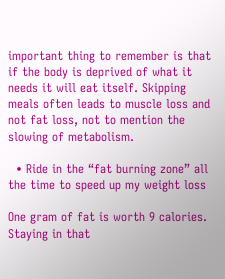important thing to remember is that if the body is deprived of what it needs it will eat itself. Skipping meals often leads to muscle loss and not fat loss, not to mention the slowing of metabolism.

  • Ride in the “fat burning zone” all the time to speed up my weight loss

One gram of fat is worth 9 calories. Staying in that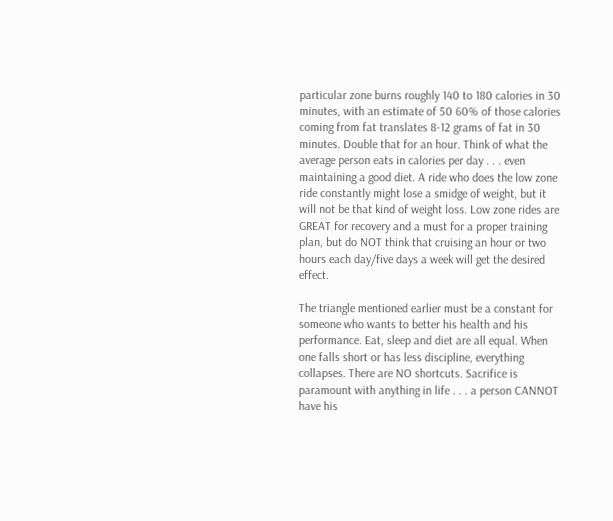particular zone burns roughly 140 to 180 calories in 30 minutes, with an estimate of 50 60% of those calories coming from fat translates 8-12 grams of fat in 30 minutes. Double that for an hour. Think of what the average person eats in calories per day . . . even maintaining a good diet. A ride who does the low zone ride constantly might lose a smidge of weight, but it will not be that kind of weight loss. Low zone rides are GREAT for recovery and a must for a proper training plan, but do NOT think that cruising an hour or two hours each day/five days a week will get the desired effect.

The triangle mentioned earlier must be a constant for someone who wants to better his health and his performance. Eat, sleep and diet are all equal. When one falls short or has less discipline, everything collapses. There are NO shortcuts. Sacrifice is paramount with anything in life . . . a person CANNOT have his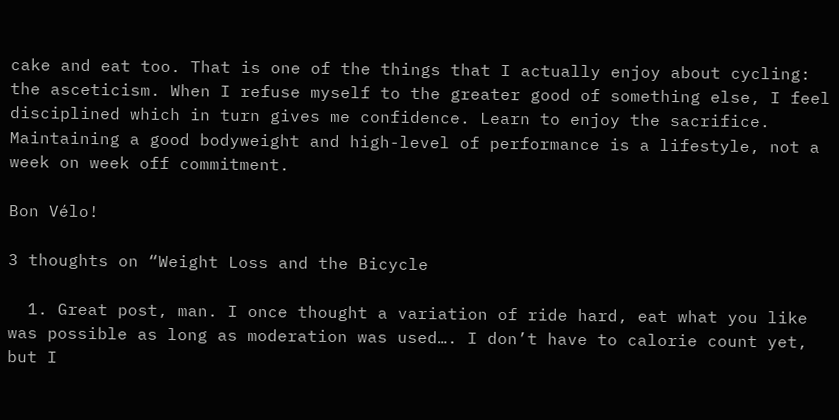cake and eat too. That is one of the things that I actually enjoy about cycling: the asceticism. When I refuse myself to the greater good of something else, I feel disciplined which in turn gives me confidence. Learn to enjoy the sacrifice. Maintaining a good bodyweight and high-level of performance is a lifestyle, not a week on week off commitment.

Bon Vélo!

3 thoughts on “Weight Loss and the Bicycle

  1. Great post, man. I once thought a variation of ride hard, eat what you like was possible as long as moderation was used…. I don’t have to calorie count yet, but I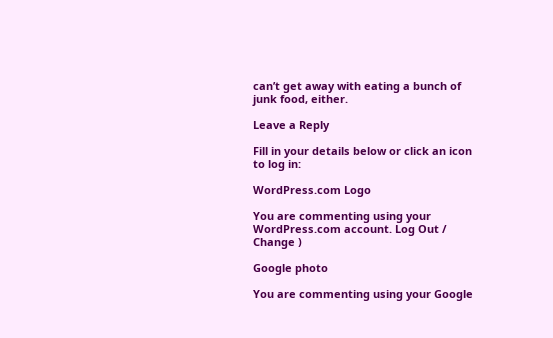can’t get away with eating a bunch of junk food, either.

Leave a Reply

Fill in your details below or click an icon to log in:

WordPress.com Logo

You are commenting using your WordPress.com account. Log Out /  Change )

Google photo

You are commenting using your Google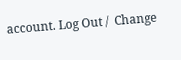account. Log Out /  Change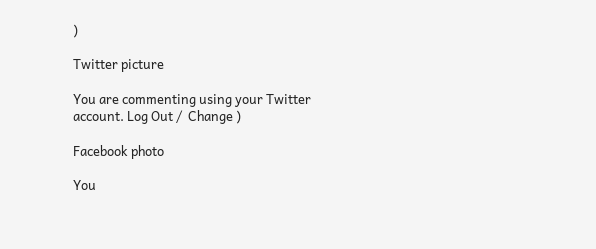)

Twitter picture

You are commenting using your Twitter account. Log Out /  Change )

Facebook photo

You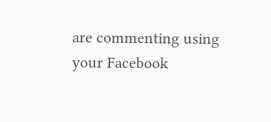are commenting using your Facebook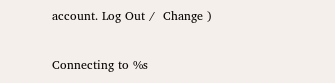account. Log Out /  Change )

Connecting to %s